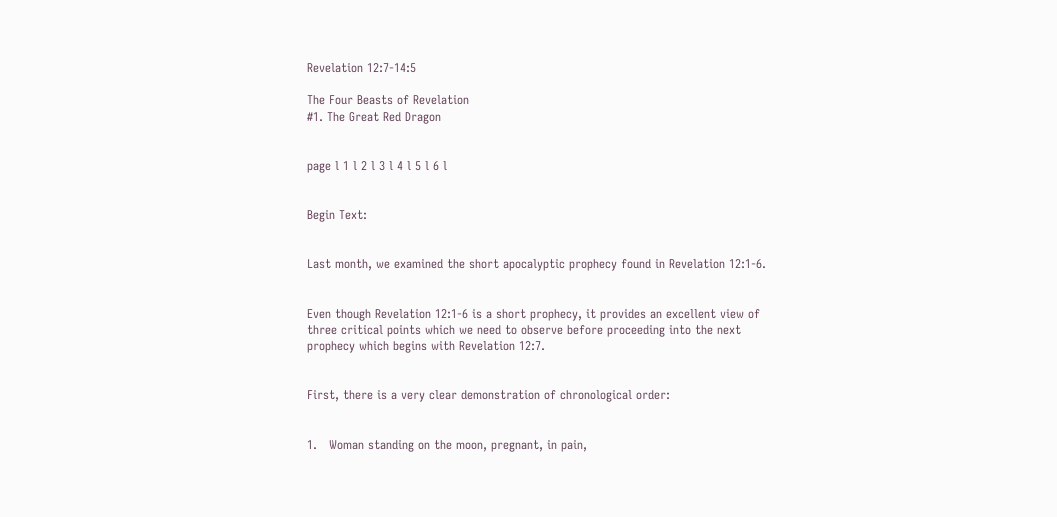Revelation 12:7-14:5

The Four Beasts of Revelation
#1. The Great Red Dragon


page l 1 l 2 l 3 l 4 l 5 l 6 l


Begin Text:


Last month, we examined the short apocalyptic prophecy found in Revelation 12:1-6.


Even though Revelation 12:1-6 is a short prophecy, it provides an excellent view of three critical points which we need to observe before proceeding into the next prophecy which begins with Revelation 12:7.


First, there is a very clear demonstration of chronological order:


1.   Woman standing on the moon, pregnant, in pain,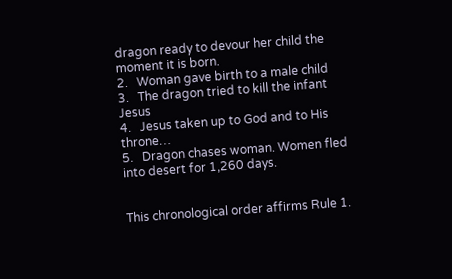dragon ready to devour her child the    moment it is born.
2.   Woman gave birth to a male child
3.   The dragon tried to kill the infant Jesus
4.   Jesus taken up to God and to His throne…
5.   Dragon chases woman. Women fled into desert for 1,260 days.


This chronological order affirms Rule 1.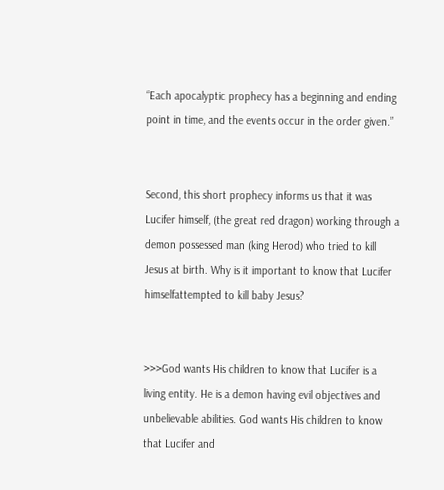“Each apocalyptic prophecy has a beginning and ending point in time, and the events occur in the order given.”


Second, this short prophecy informs us that it was Lucifer himself, (the great red dragon) working through a demon possessed man (king Herod) who tried to kill Jesus at birth. Why is it important to know that Lucifer himselfattempted to kill baby Jesus?


>>>God wants His children to know that Lucifer is a living entity. He is a demon having evil objectives and unbelievable abilities. God wants His children to know that Lucifer and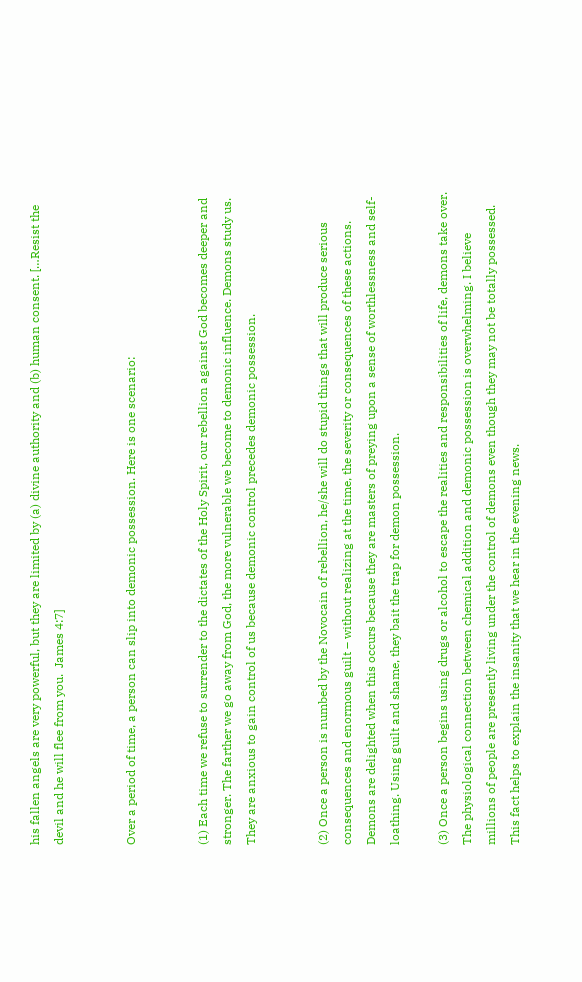his fallen angels are very powerful, but they are limited by (a) divine authority and (b) human consent. […Resist the devil and he will flee from you.  James 4:7]


Over a period of time, a person can slip into demonic possession. Here is one scenario:


(1) Each time we refuse to surrender to the dictates of the Holy Spirit, our rebellion against God becomes deeper and stronger. The farther we go away from God, the more vulnerable we become to demonic influence. Demons study us. They are anxious to gain control of us because demonic control precedes demonic possession.


(2) Once a person is numbed by the Novocain of rebellion, he/she will do stupid things that will produce serious consequences and enormous guilt – without realizing at the time, the severity or consequences of these actions. Demons are delighted when this occurs because they are masters of preying upon a sense of worthlessness and self-loathing. Using guilt and shame, they bait the trap for demon possession.

(3) Once a person begins using drugs or alcohol to escape the realities and responsibilities of life, demons take over. The physiological connection between chemical addition and demonic possession is overwhelming. I believe millions of people are presently living under the control of demons even though they may not be totally possessed. This fact helps to explain the insanity that we hear in the evening news.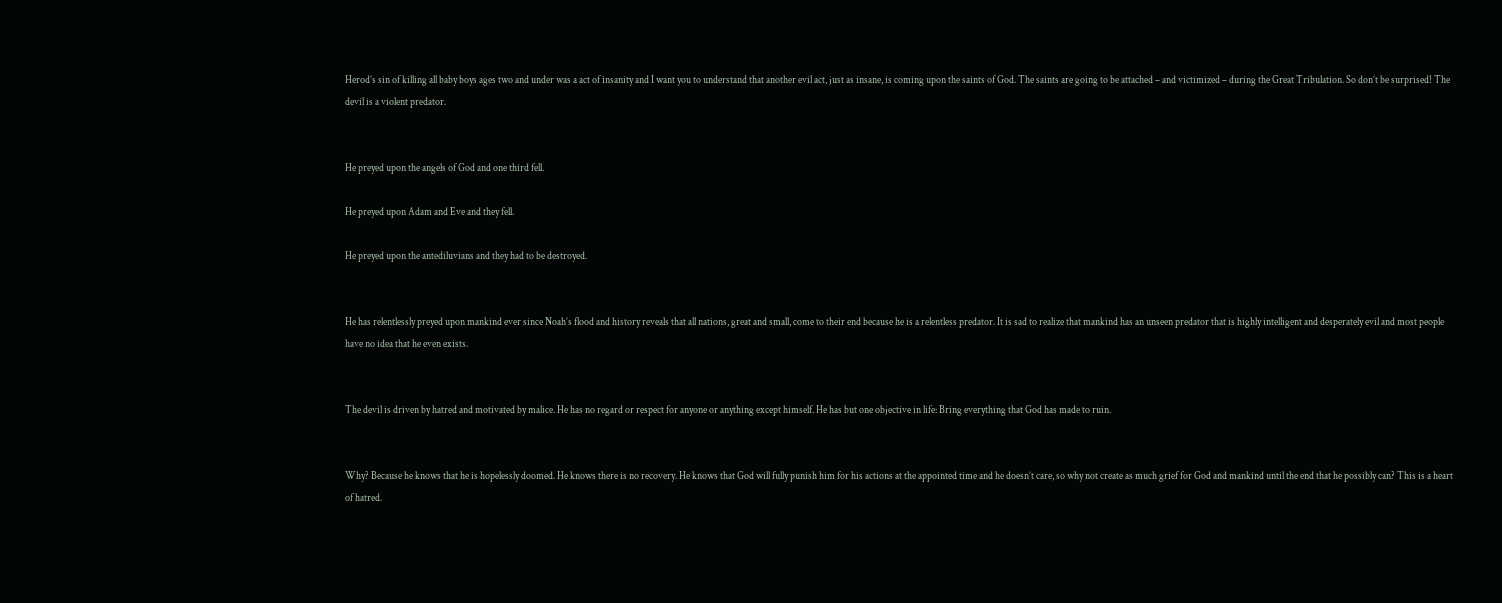Herod’s sin of killing all baby boys ages two and under was a act of insanity and I want you to understand that another evil act, just as insane, is coming upon the saints of God. The saints are going to be attached – and victimized – during the Great Tribulation. So don’t be surprised! The devil is a violent predator.


He preyed upon the angels of God and one third fell.

He preyed upon Adam and Eve and they fell.

He preyed upon the antediluvians and they had to be destroyed.


He has relentlessly preyed upon mankind ever since Noah’s flood and history reveals that all nations, great and small, come to their end because he is a relentless predator. It is sad to realize that mankind has an unseen predator that is highly intelligent and desperately evil and most people have no idea that he even exists.


The devil is driven by hatred and motivated by malice. He has no regard or respect for anyone or anything except himself. He has but one objective in life: Bring everything that God has made to ruin.


Why? Because he knows that he is hopelessly doomed. He knows there is no recovery. He knows that God will fully punish him for his actions at the appointed time and he doesn’t care, so why not create as much grief for God and mankind until the end that he possibly can? This is a heart of hatred.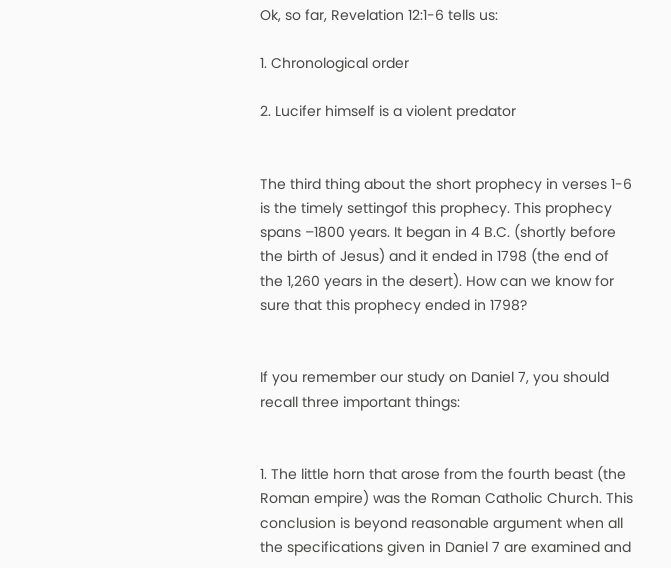Ok, so far, Revelation 12:1-6 tells us:

1. Chronological order

2. Lucifer himself is a violent predator


The third thing about the short prophecy in verses 1-6 is the timely settingof this prophecy. This prophecy spans –1800 years. It began in 4 B.C. (shortly before the birth of Jesus) and it ended in 1798 (the end of the 1,260 years in the desert). How can we know for sure that this prophecy ended in 1798?


If you remember our study on Daniel 7, you should recall three important things:


1. The little horn that arose from the fourth beast (the Roman empire) was the Roman Catholic Church. This conclusion is beyond reasonable argument when all the specifications given in Daniel 7 are examined and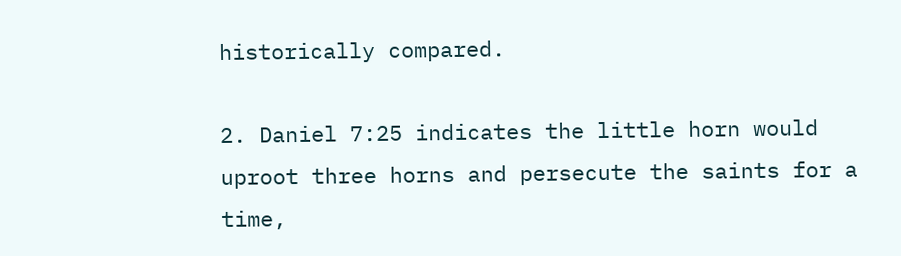historically compared.

2. Daniel 7:25 indicates the little horn would uproot three horns and persecute the saints for a time,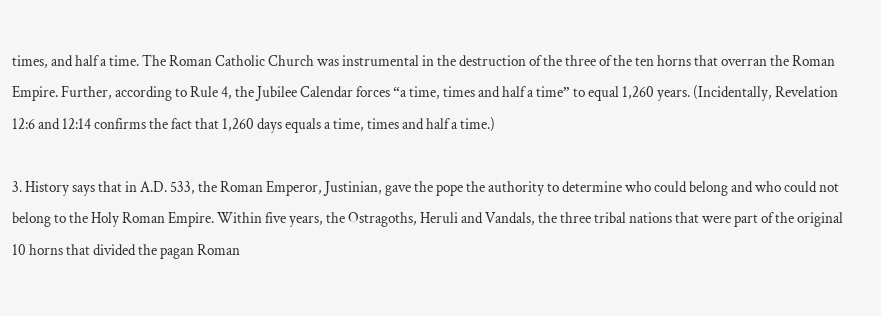times, and half a time. The Roman Catholic Church was instrumental in the destruction of the three of the ten horns that overran the Roman Empire. Further, according to Rule 4, the Jubilee Calendar forces “a time, times and half a time” to equal 1,260 years. (Incidentally, Revelation 12:6 and 12:14 confirms the fact that 1,260 days equals a time, times and half a time.)

3. History says that in A.D. 533, the Roman Emperor, Justinian, gave the pope the authority to determine who could belong and who could not belong to the Holy Roman Empire. Within five years, the Ostragoths, Heruli and Vandals, the three tribal nations that were part of the original 10 horns that divided the pagan Roman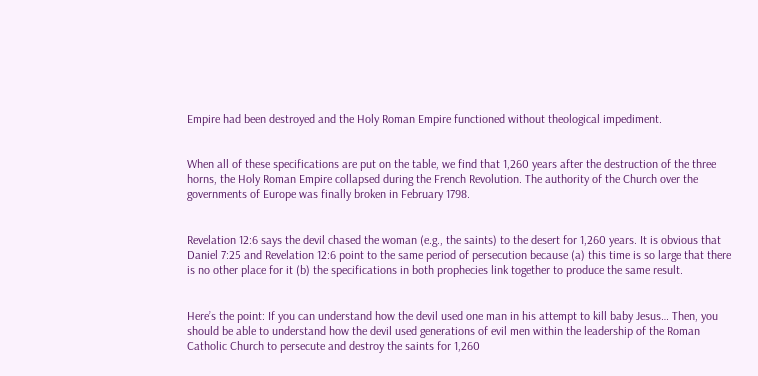Empire had been destroyed and the Holy Roman Empire functioned without theological impediment.


When all of these specifications are put on the table, we find that 1,260 years after the destruction of the three horns, the Holy Roman Empire collapsed during the French Revolution. The authority of the Church over the governments of Europe was finally broken in February 1798.


Revelation 12:6 says the devil chased the woman (e.g., the saints) to the desert for 1,260 years. It is obvious that Daniel 7:25 and Revelation 12:6 point to the same period of persecution because (a) this time is so large that there is no other place for it (b) the specifications in both prophecies link together to produce the same result.


Here’s the point: If you can understand how the devil used one man in his attempt to kill baby Jesus… Then, you should be able to understand how the devil used generations of evil men within the leadership of the Roman Catholic Church to persecute and destroy the saints for 1,260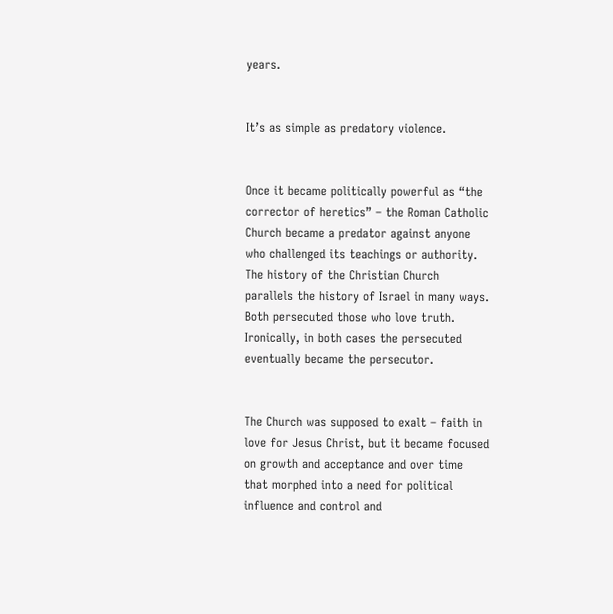years.


It’s as simple as predatory violence.


Once it became politically powerful as “the corrector of heretics” – the Roman Catholic Church became a predator against anyone who challenged its teachings or authority. The history of the Christian Church parallels the history of Israel in many ways. Both persecuted those who love truth. Ironically, in both cases the persecuted eventually became the persecutor.


The Church was supposed to exalt – faith in love for Jesus Christ, but it became focused on growth and acceptance and over time that morphed into a need for political influence and control and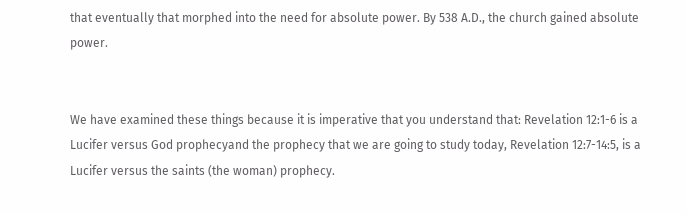that eventually that morphed into the need for absolute power. By 538 A.D., the church gained absolute power.


We have examined these things because it is imperative that you understand that: Revelation 12:1-6 is a Lucifer versus God prophecyand the prophecy that we are going to study today, Revelation 12:7-14:5, is a Lucifer versus the saints (the woman) prophecy.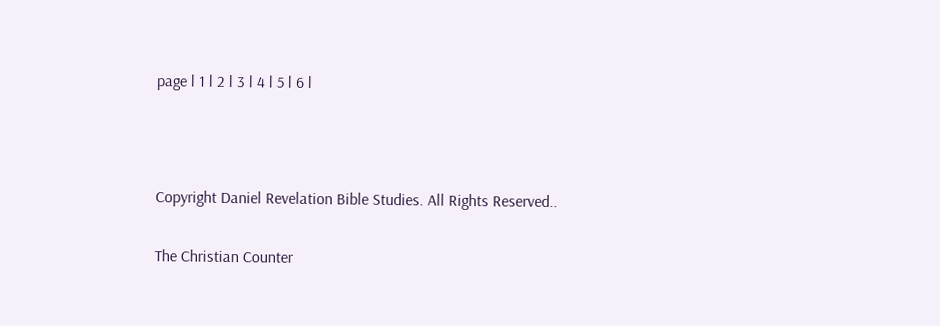page l 1 l 2 l 3 l 4 l 5 l 6 l



Copyright Daniel Revelation Bible Studies. All Rights Reserved..

The Christian Counter